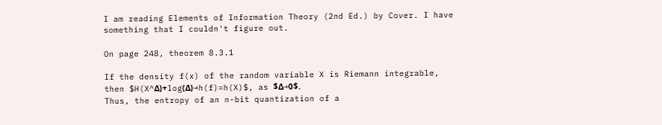I am reading Elements of Information Theory (2nd Ed.) by Cover. I have something that I couldn't figure out.

On page 248, theorem 8.3.1

If the density f(x) of the random variable X is Riemann integrable, then $H(X^Δ)+log(Δ)→h(f)=h(X)$, as $Δ→0$.
Thus, the entropy of an n-bit quantization of a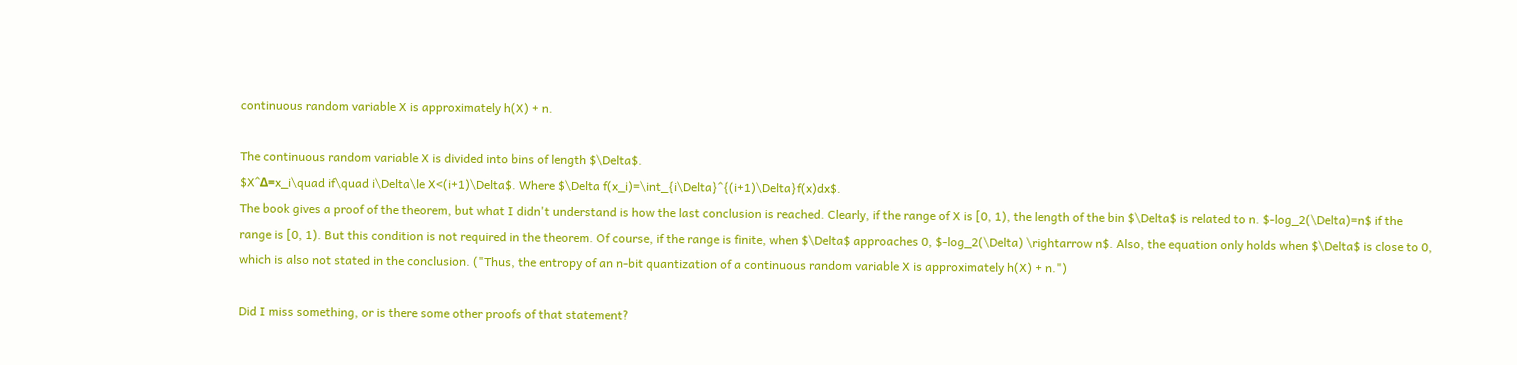continuous random variable X is approximately h(X) + n.

The continuous random variable X is divided into bins of length $\Delta$.
$X^Δ=x_i\quad if\quad i\Delta\le X<(i+1)\Delta$. Where $\Delta f(x_i)=\int_{i\Delta}^{(i+1)\Delta}f(x)dx$.
The book gives a proof of the theorem, but what I didn't understand is how the last conclusion is reached. Clearly, if the range of X is [0, 1), the length of the bin $\Delta$ is related to n. $-log_2(\Delta)=n$ if the range is [0, 1). But this condition is not required in the theorem. Of course, if the range is finite, when $\Delta$ approaches 0, $-log_2(\Delta) \rightarrow n$. Also, the equation only holds when $\Delta$ is close to 0, which is also not stated in the conclusion. ("Thus, the entropy of an n-bit quantization of a continuous random variable X is approximately h(X) + n.")

Did I miss something, or is there some other proofs of that statement?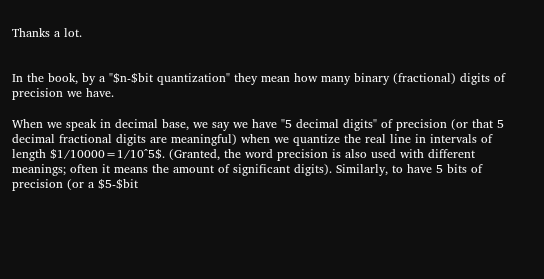Thanks a lot.


In the book, by a "$n-$bit quantization" they mean how many binary (fractional) digits of precision we have.

When we speak in decimal base, we say we have "5 decimal digits" of precision (or that 5 decimal fractional digits are meaningful) when we quantize the real line in intervals of length $1/10000=1/10^5$. (Granted, the word precision is also used with different meanings; often it means the amount of significant digits). Similarly, to have 5 bits of precision (or a $5-$bit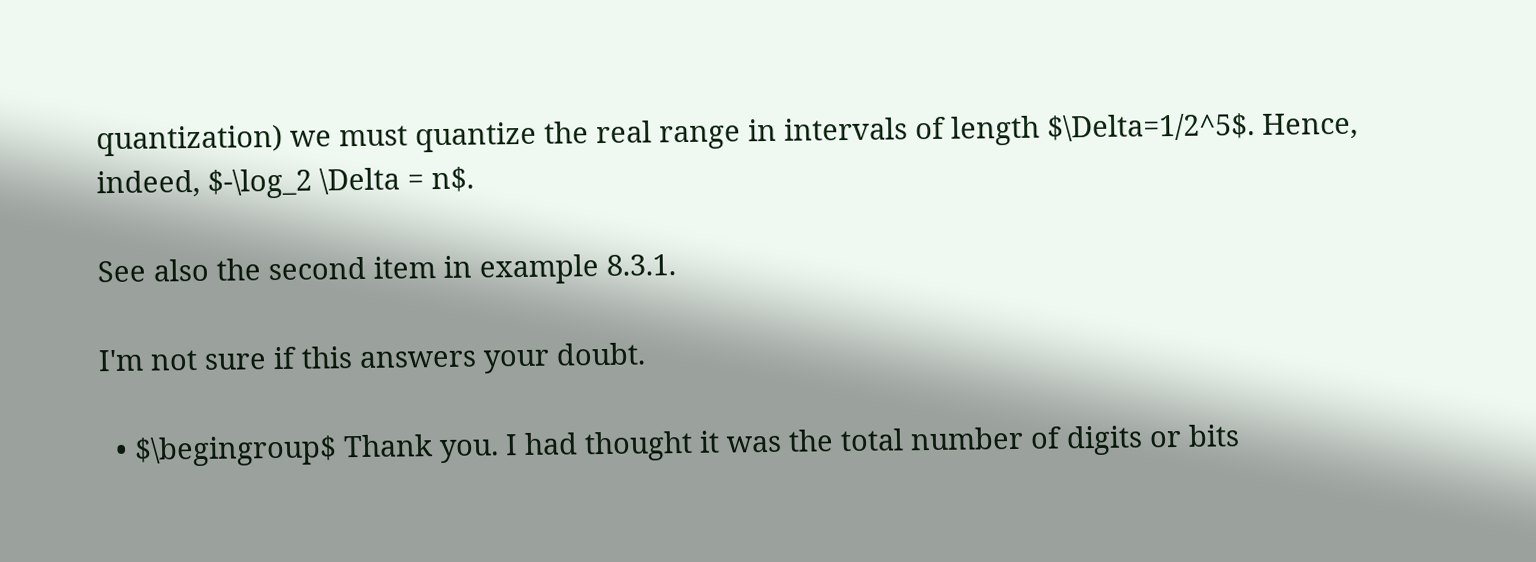quantization) we must quantize the real range in intervals of length $\Delta=1/2^5$. Hence, indeed, $-\log_2 \Delta = n$.

See also the second item in example 8.3.1.

I'm not sure if this answers your doubt.

  • $\begingroup$ Thank you. I had thought it was the total number of digits or bits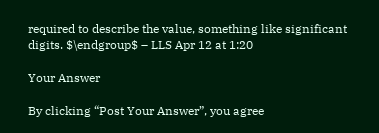required to describe the value, something like significant digits. $\endgroup$ – LLS Apr 12 at 1:20

Your Answer

By clicking “Post Your Answer”, you agree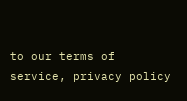to our terms of service, privacy policy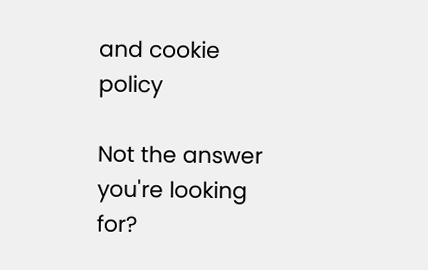and cookie policy

Not the answer you're looking for?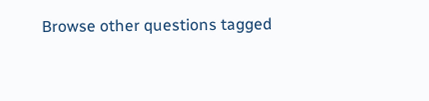Browse other questions tagged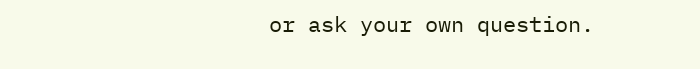or ask your own question.